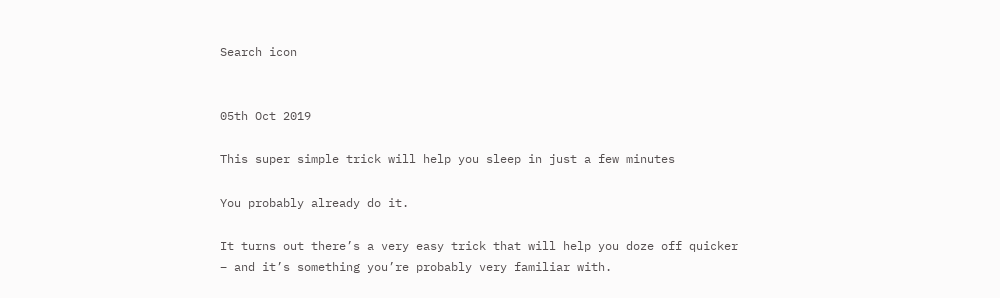Search icon


05th Oct 2019

This super simple trick will help you sleep in just a few minutes

You probably already do it.

It turns out there’s a very easy trick that will help you doze off quicker – and it’s something you’re probably very familiar with.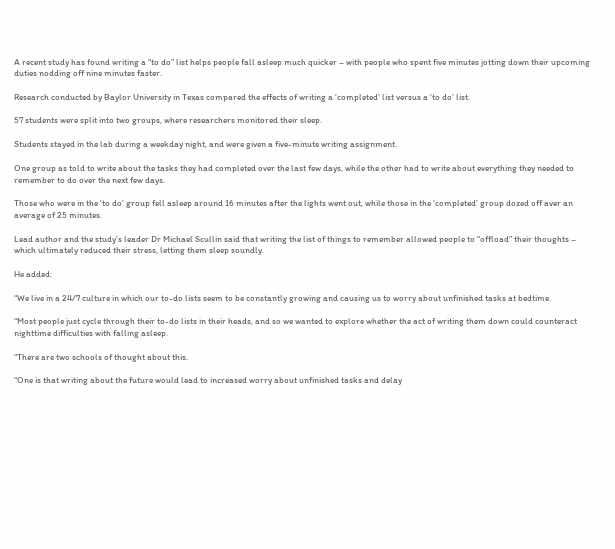A recent study has found writing a “to do” list helps people fall asleep much quicker – with people who spent five minutes jotting down their upcoming duties nodding off nine minutes faster.

Research conducted by Baylor University in Texas compared the effects of writing a ‘completed’ list versus a ‘to do’ list.

57 students were split into two groups, where researchers monitored their sleep.

Students stayed in the lab during a weekday night, and were given a five-minute writing assignment.

One group as told to write about the tasks they had completed over the last few days, while the other had to write about everything they needed to remember to do over the next few days.

Those who were in the ‘to do’ group fell asleep around 16 minutes after the lights went out, while those in the ‘completed’ group dozed off aver an average of 25 minutes.

Lead author and the study’s leader Dr Michael Scullin said that writing the list of things to remember allowed people to “offload” their thoughts – which ultimately reduced their stress, letting them sleep soundly.

He added:

“We live in a 24/7 culture in which our to-do lists seem to be constantly growing and causing us to worry about unfinished tasks at bedtime.

“Most people just cycle through their to-do lists in their heads, and so we wanted to explore whether the act of writing them down could counteract nighttime difficulties with falling asleep.

“There are two schools of thought about this.

“One is that writing about the future would lead to increased worry about unfinished tasks and delay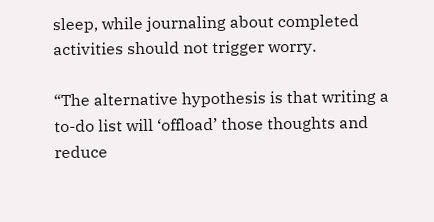sleep, while journaling about completed activities should not trigger worry.

“The alternative hypothesis is that writing a to-do list will ‘offload’ those thoughts and reduce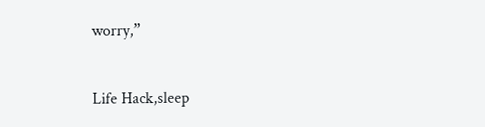worry,”


Life Hack,sleep